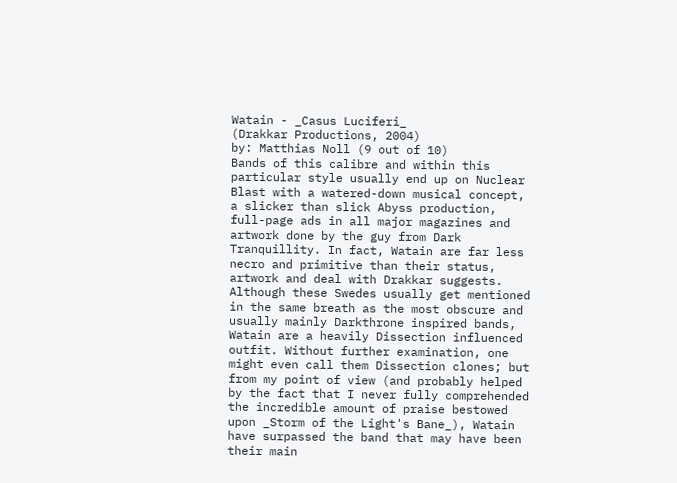Watain - _Casus Luciferi_
(Drakkar Productions, 2004)
by: Matthias Noll (9 out of 10)
Bands of this calibre and within this particular style usually end up on Nuclear Blast with a watered-down musical concept, a slicker than slick Abyss production, full-page ads in all major magazines and artwork done by the guy from Dark Tranquillity. In fact, Watain are far less necro and primitive than their status, artwork and deal with Drakkar suggests. Although these Swedes usually get mentioned in the same breath as the most obscure and usually mainly Darkthrone inspired bands, Watain are a heavily Dissection influenced outfit. Without further examination, one might even call them Dissection clones; but from my point of view (and probably helped by the fact that I never fully comprehended the incredible amount of praise bestowed upon _Storm of the Light's Bane_), Watain have surpassed the band that may have been their main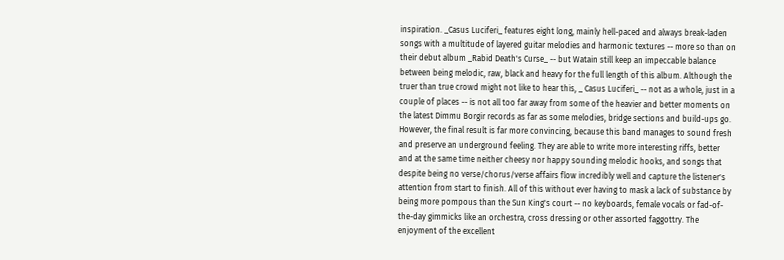inspiration. _Casus Luciferi_ features eight long, mainly hell-paced and always break-laden songs with a multitude of layered guitar melodies and harmonic textures -- more so than on their debut album _Rabid Death's Curse_ -- but Watain still keep an impeccable balance between being melodic, raw, black and heavy for the full length of this album. Although the truer than true crowd might not like to hear this, _ Casus Luciferi_ -- not as a whole, just in a couple of places -- is not all too far away from some of the heavier and better moments on the latest Dimmu Borgir records as far as some melodies, bridge sections and build-ups go. However, the final result is far more convincing, because this band manages to sound fresh and preserve an underground feeling. They are able to write more interesting riffs, better and at the same time neither cheesy nor happy sounding melodic hooks, and songs that despite being no verse/chorus/verse affairs flow incredibly well and capture the listener's attention from start to finish. All of this without ever having to mask a lack of substance by being more pompous than the Sun King's court -- no keyboards, female vocals or fad-of-the-day gimmicks like an orchestra, cross dressing or other assorted faggottry. The enjoyment of the excellent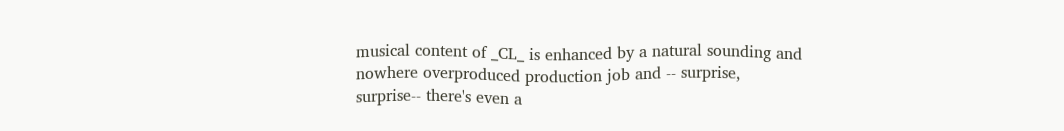musical content of _CL_ is enhanced by a natural sounding and nowhere overproduced production job and -- surprise, surprise-- there's even a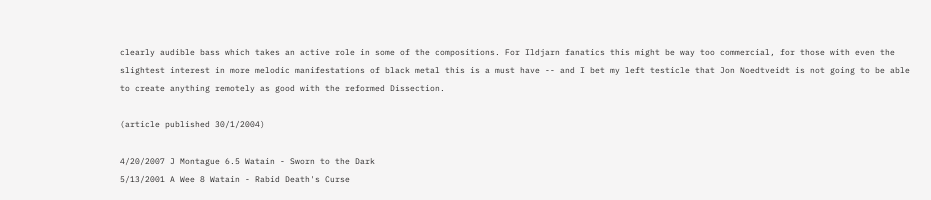clearly audible bass which takes an active role in some of the compositions. For Ildjarn fanatics this might be way too commercial, for those with even the slightest interest in more melodic manifestations of black metal this is a must have -- and I bet my left testicle that Jon Noedtveidt is not going to be able to create anything remotely as good with the reformed Dissection.

(article published 30/1/2004)

4/20/2007 J Montague 6.5 Watain - Sworn to the Dark
5/13/2001 A Wee 8 Watain - Rabid Death's Curse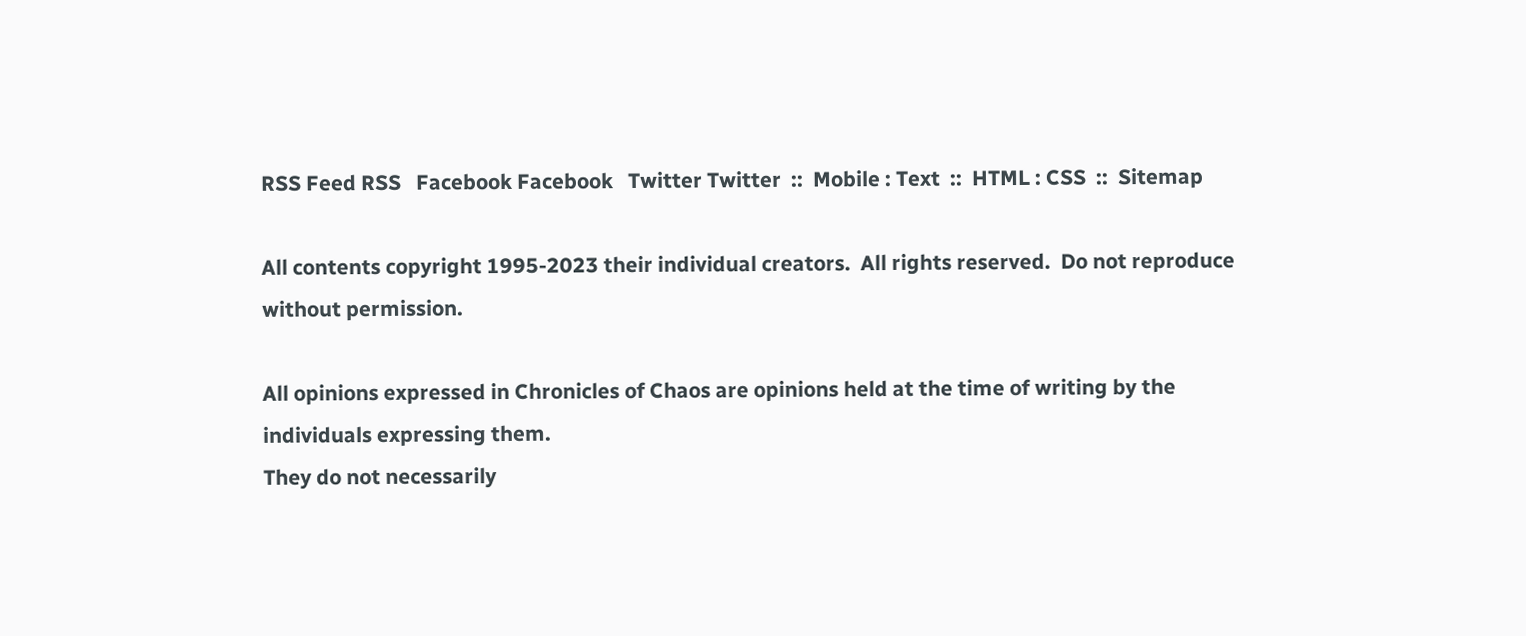RSS Feed RSS   Facebook Facebook   Twitter Twitter  ::  Mobile : Text  ::  HTML : CSS  ::  Sitemap

All contents copyright 1995-2023 their individual creators.  All rights reserved.  Do not reproduce without permission.

All opinions expressed in Chronicles of Chaos are opinions held at the time of writing by the individuals expressing them.
They do not necessarily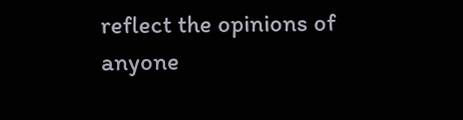reflect the opinions of anyone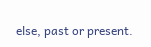else, past or present.